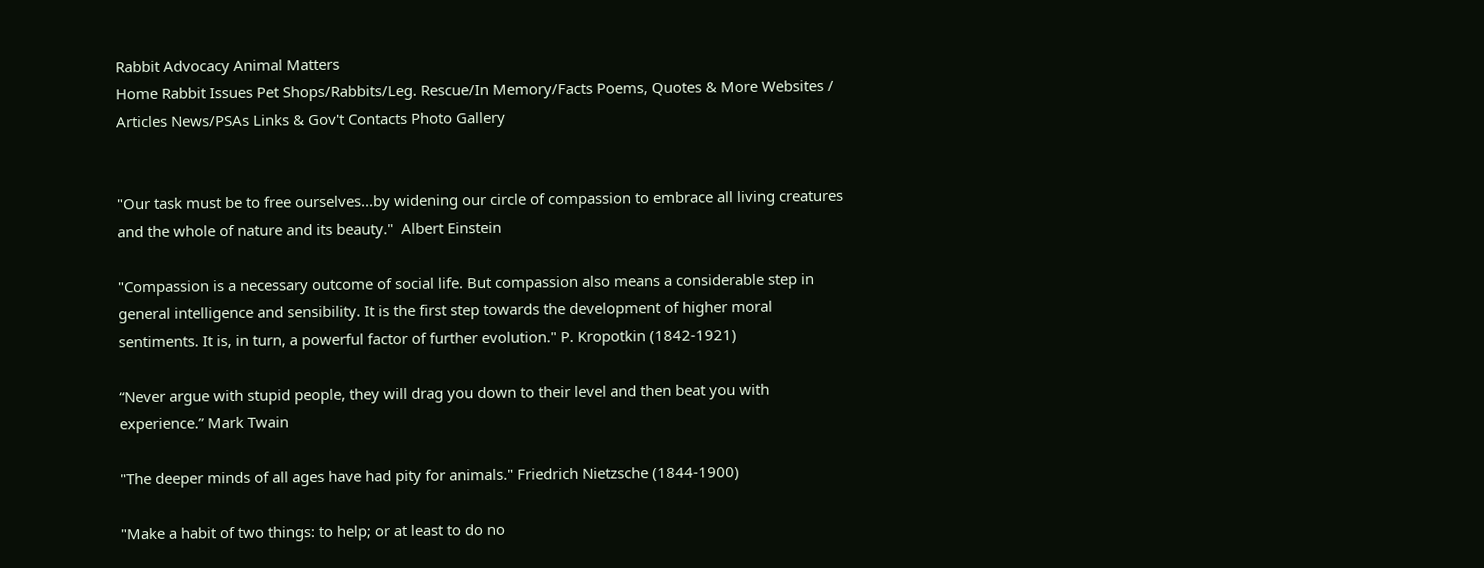Rabbit Advocacy Animal Matters
Home Rabbit Issues Pet Shops/Rabbits/Leg. Rescue/In Memory/Facts Poems, Quotes & More Websites / Articles News/PSAs Links & Gov't Contacts Photo Gallery


"Our task must be to free ourselves...by widening our circle of compassion to embrace all living creatures and the whole of nature and its beauty."  Albert Einstein

"Compassion is a necessary outcome of social life. But compassion also means a considerable step in general intelligence and sensibility. It is the first step towards the development of higher moral sentiments. It is, in turn, a powerful factor of further evolution." P. Kropotkin (1842-1921)

“Never argue with stupid people, they will drag you down to their level and then beat you with experience.” Mark Twain

"The deeper minds of all ages have had pity for animals." Friedrich Nietzsche (1844-1900)

"Make a habit of two things: to help; or at least to do no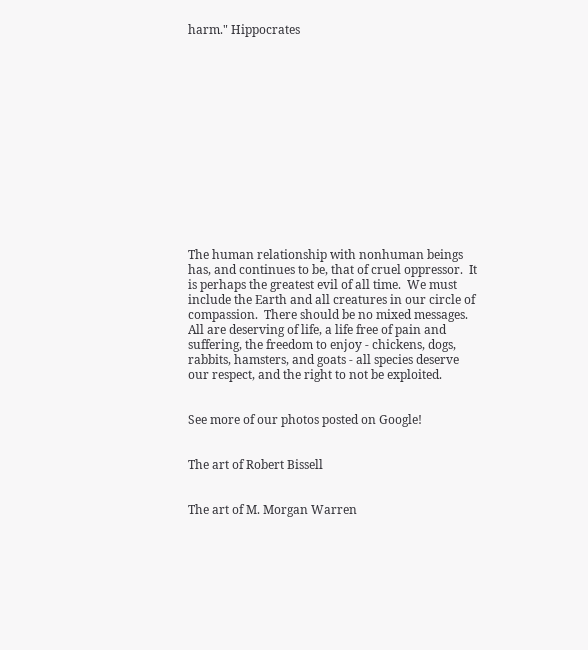harm." Hippocrates














The human relationship with nonhuman beings has, and continues to be, that of cruel oppressor.  It is perhaps the greatest evil of all time.  We must include the Earth and all creatures in our circle of compassion.  There should be no mixed messages.  All are deserving of life, a life free of pain and suffering, the freedom to enjoy - chickens, dogs, rabbits, hamsters, and goats - all species deserve our respect, and the right to not be exploited.


See more of our photos posted on Google!


The art of Robert Bissell


The art of M. Morgan Warren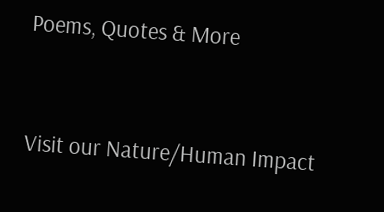Poems, Quotes & More


Visit our Nature/Human Impact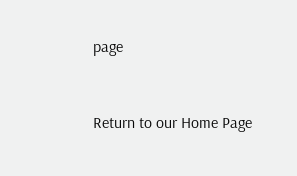page


Return to our Home Page